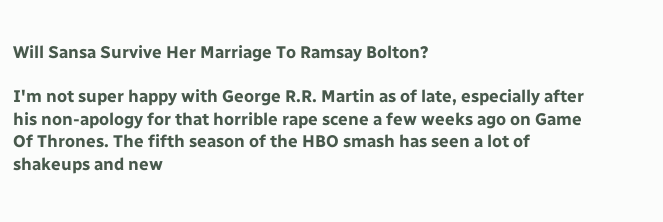Will Sansa Survive Her Marriage To Ramsay Bolton?

I'm not super happy with George R.R. Martin as of late, especially after his non-apology for that horrible rape scene a few weeks ago on Game Of Thrones. The fifth season of the HBO smash has seen a lot of shakeups and new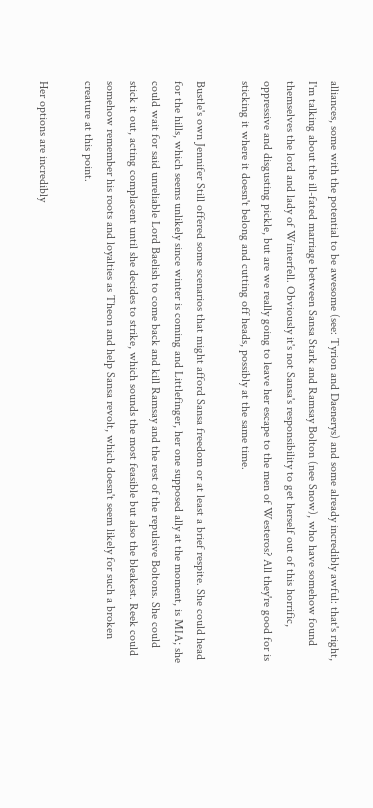alliances, some with the potential to be awesome (see: Tyrion and Daenerys) and some already incredibly awful: that's right, I'm talking about the ill-fated marriage between Sansa Stark and Ramsay Bolton (nee Snow), who have somehow found themselves the lord and lady of Winterfell. Obviously it's not Sansa's responsibility to get herself out of this horrific, oppressive and disgusting pickle, but are we really going to leave her escape to the men of Westeros? All they're good for is sticking it where it doesn't belong and cutting off heads, possibly at the same time.

Bustle's own Jennifer Still offered some scenarios that might afford Sansa freedom or at least a brief respite. She could head for the hills, which seems unlikely since winter is coming and Littlefinger, her one supposed ally at the moment, is MIA; she could wait for said unreliable Lord Baelish to come back and kill Ramsay and the rest of the repulsive Boltons. She could stick it out, acting complacent until she decides to strike, which sounds the most feasible but also the bleakest. Reek could somehow remember his roots and loyalties as Theon and help Sansa revolt, which doesn't seem likely for such a broken creature at this point.

Her options are incredibly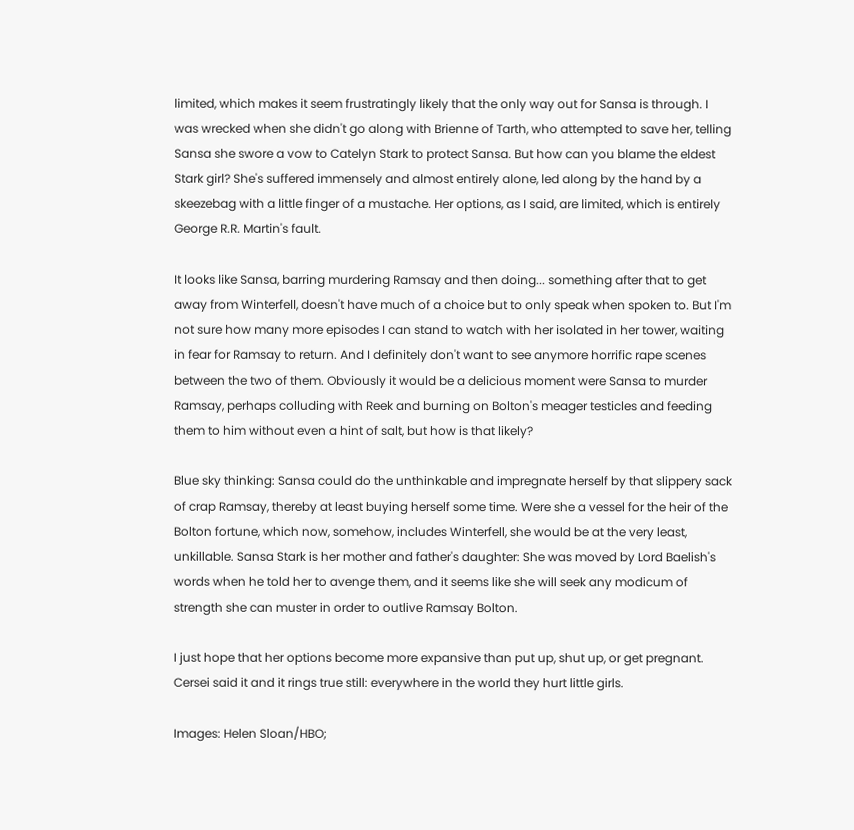limited, which makes it seem frustratingly likely that the only way out for Sansa is through. I was wrecked when she didn't go along with Brienne of Tarth, who attempted to save her, telling Sansa she swore a vow to Catelyn Stark to protect Sansa. But how can you blame the eldest Stark girl? She's suffered immensely and almost entirely alone, led along by the hand by a skeezebag with a little finger of a mustache. Her options, as I said, are limited, which is entirely George R.R. Martin's fault.

It looks like Sansa, barring murdering Ramsay and then doing... something after that to get away from Winterfell, doesn't have much of a choice but to only speak when spoken to. But I'm not sure how many more episodes I can stand to watch with her isolated in her tower, waiting in fear for Ramsay to return. And I definitely don't want to see anymore horrific rape scenes between the two of them. Obviously it would be a delicious moment were Sansa to murder Ramsay, perhaps colluding with Reek and burning on Bolton's meager testicles and feeding them to him without even a hint of salt, but how is that likely?

Blue sky thinking: Sansa could do the unthinkable and impregnate herself by that slippery sack of crap Ramsay, thereby at least buying herself some time. Were she a vessel for the heir of the Bolton fortune, which now, somehow, includes Winterfell, she would be at the very least, unkillable. Sansa Stark is her mother and father's daughter: She was moved by Lord Baelish's words when he told her to avenge them, and it seems like she will seek any modicum of strength she can muster in order to outlive Ramsay Bolton.

I just hope that her options become more expansive than put up, shut up, or get pregnant. Cersei said it and it rings true still: everywhere in the world they hurt little girls.

Images: Helen Sloan/HBO;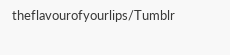theflavourofyourlips/Tumblr